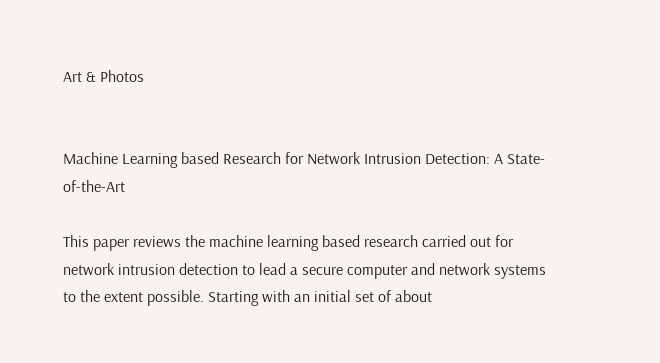Art & Photos


Machine Learning based Research for Network Intrusion Detection: A State-of-the-Art

This paper reviews the machine learning based research carried out for network intrusion detection to lead a secure computer and network systems to the extent possible. Starting with an initial set of about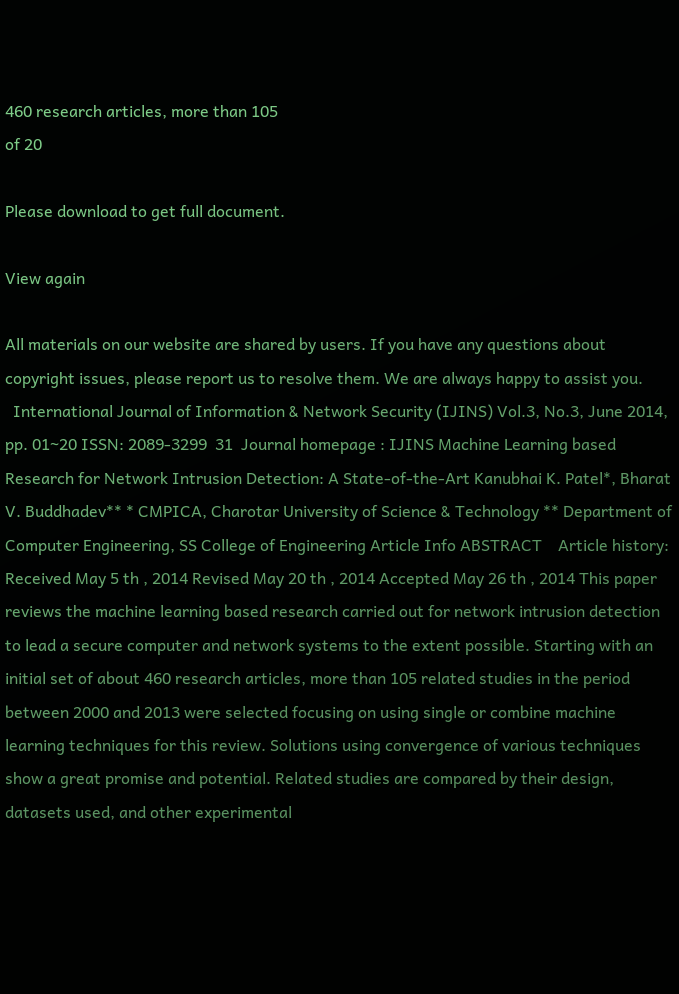460 research articles, more than 105
of 20

Please download to get full document.

View again

All materials on our website are shared by users. If you have any questions about copyright issues, please report us to resolve them. We are always happy to assist you.
  International Journal of Information & Network Security (IJINS) Vol.3, No.3, June 2014, pp. 01~20 ISSN: 2089-3299  31  Journal homepage : IJINS Machine Learning based Research for Network Intrusion Detection: A State-of-the-Art Kanubhai K. Patel*, Bharat V. Buddhadev** * CMPICA, Charotar University of Science & Technology ** Department of Computer Engineering, SS College of Engineering Article Info ABSTRACT    Article history: Received May 5 th , 2014 Revised May 20 th , 2014 Accepted May 26 th , 2014 This paper reviews the machine learning based research carried out for network intrusion detection to lead a secure computer and network systems to the extent possible. Starting with an initial set of about 460 research articles, more than 105 related studies in the period between 2000 and 2013 were selected focusing on using single or combine machine learning techniques for this review. Solutions using convergence of various techniques show a great promise and potential. Related studies are compared by their design, datasets used, and other experimental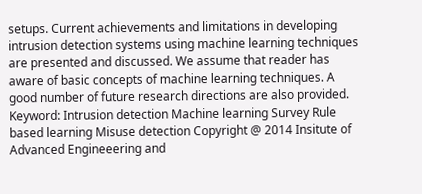setups. Current achievements and limitations in developing intrusion detection systems using machine learning techniques are presented and discussed. We assume that reader has aware of basic concepts of machine learning techniques. A good number of future research directions are also provided.  Keyword: Intrusion detection Machine learning Survey Rule based learning Misuse detection Copyright @ 2014 Insitute of Advanced Engineeering and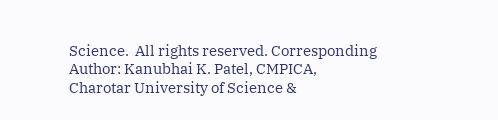Science.  All rights reserved. Corresponding Author: Kanubhai K. Patel, CMPICA, Charotar University of Science &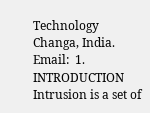Technology Changa, India. Email:  1.   INTRODUCTION Intrusion is a set of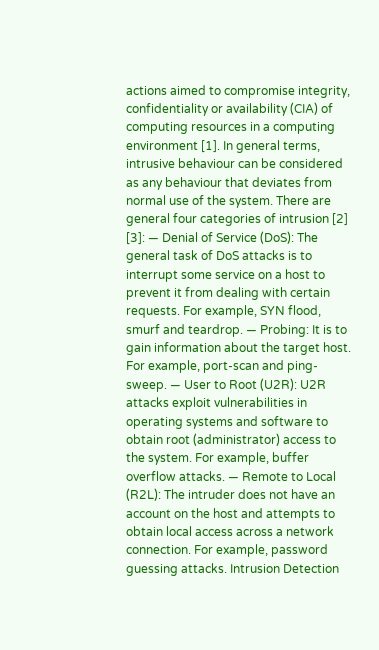actions aimed to compromise integrity, confidentiality or availability (CIA) of computing resources in a computing environment [1]. In general terms, intrusive behaviour can be considered as any behaviour that deviates from normal use of the system. There are general four categories of intrusion [2] [3]: — Denial of Service (DoS): The general task of DoS attacks is to interrupt some service on a host to prevent it from dealing with certain requests. For example, SYN flood, smurf and teardrop. — Probing: It is to gain information about the target host. For example, port-scan and ping-sweep. — User to Root (U2R): U2R attacks exploit vulnerabilities in operating systems and software to obtain root (administrator) access to the system. For example, buffer overflow attacks. — Remote to Local (R2L): The intruder does not have an account on the host and attempts to obtain local access across a network connection. For example, password guessing attacks. Intrusion Detection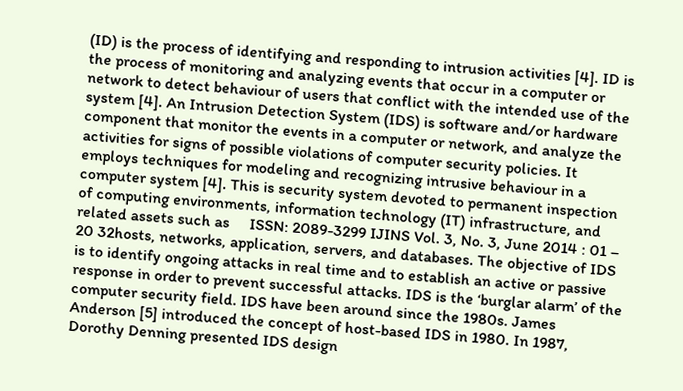(ID) is the process of identifying and responding to intrusion activities [4]. ID is the process of monitoring and analyzing events that occur in a computer or network to detect behaviour of users that conflict with the intended use of the system [4]. An Intrusion Detection System (IDS) is software and/or hardware component that monitor the events in a computer or network, and analyze the activities for signs of possible violations of computer security policies. It employs techniques for modeling and recognizing intrusive behaviour in a computer system [4]. This is security system devoted to permanent inspection of computing environments, information technology (IT) infrastructure, and related assets such as     ISSN: 2089-3299 IJINS Vol. 3, No. 3, June 2014 : 01 – 20 32hosts, networks, application, servers, and databases. The objective of IDS is to identify ongoing attacks in real time and to establish an active or passive response in order to prevent successful attacks. IDS is the ‘burglar alarm’ of the computer security field. IDS have been around since the 1980s. James Anderson [5] introduced the concept of host-based IDS in 1980. In 1987, Dorothy Denning presented IDS design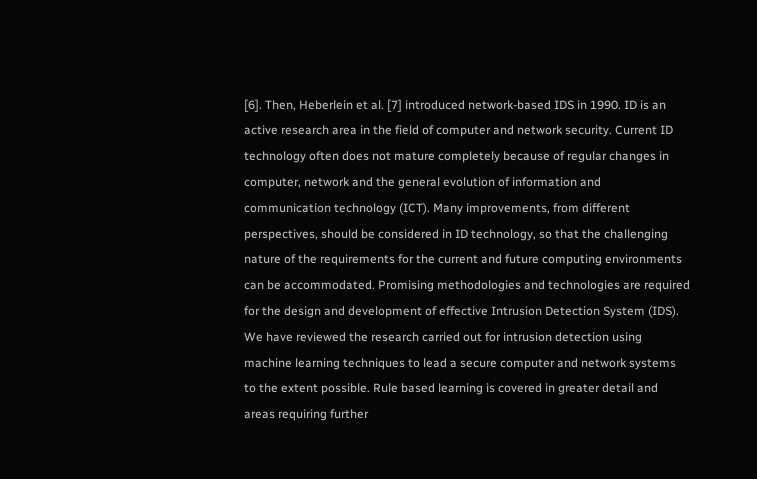[6]. Then, Heberlein et al. [7] introduced network-based IDS in 1990. ID is an active research area in the field of computer and network security. Current ID technology often does not mature completely because of regular changes in computer, network and the general evolution of information and communication technology (ICT). Many improvements, from different perspectives, should be considered in ID technology, so that the challenging nature of the requirements for the current and future computing environments can be accommodated. Promising methodologies and technologies are required for the design and development of effective Intrusion Detection System (IDS). We have reviewed the research carried out for intrusion detection using machine learning techniques to lead a secure computer and network systems to the extent possible. Rule based learning is covered in greater detail and areas requiring further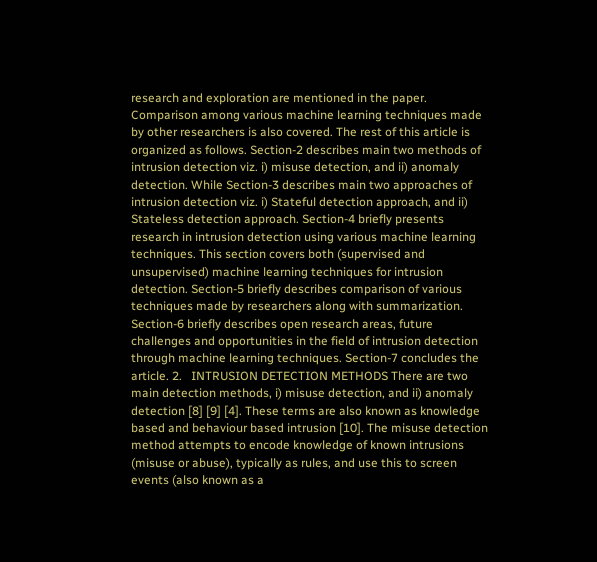research and exploration are mentioned in the paper. Comparison among various machine learning techniques made by other researchers is also covered. The rest of this article is organized as follows. Section-2 describes main two methods of intrusion detection viz. i) misuse detection, and ii) anomaly detection. While Section-3 describes main two approaches of intrusion detection viz. i) Stateful detection approach, and ii) Stateless detection approach. Section-4 briefly presents research in intrusion detection using various machine learning techniques. This section covers both (supervised and unsupervised) machine learning techniques for intrusion detection. Section-5 briefly describes comparison of various techniques made by researchers along with summarization. Section-6 briefly describes open research areas, future challenges and opportunities in the field of intrusion detection through machine learning techniques. Section-7 concludes the article. 2.   INTRUSION DETECTION METHODS There are two main detection methods, i) misuse detection, and ii) anomaly detection [8] [9] [4]. These terms are also known as knowledge based and behaviour based intrusion [10]. The misuse detection method attempts to encode knowledge of known intrusions (misuse or abuse), typically as rules, and use this to screen events (also known as a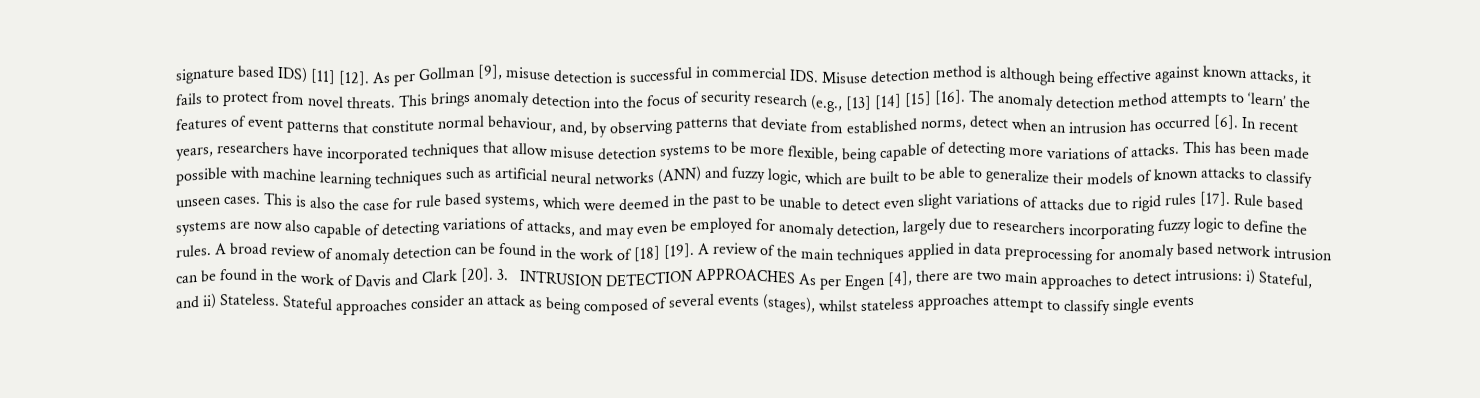signature based IDS) [11] [12]. As per Gollman [9], misuse detection is successful in commercial IDS. Misuse detection method is although being effective against known attacks, it fails to protect from novel threats. This brings anomaly detection into the focus of security research (e.g., [13] [14] [15] [16]. The anomaly detection method attempts to ‘learn’ the features of event patterns that constitute normal behaviour, and, by observing patterns that deviate from established norms, detect when an intrusion has occurred [6]. In recent years, researchers have incorporated techniques that allow misuse detection systems to be more flexible, being capable of detecting more variations of attacks. This has been made possible with machine learning techniques such as artificial neural networks (ANN) and fuzzy logic, which are built to be able to generalize their models of known attacks to classify unseen cases. This is also the case for rule based systems, which were deemed in the past to be unable to detect even slight variations of attacks due to rigid rules [17]. Rule based systems are now also capable of detecting variations of attacks, and may even be employed for anomaly detection, largely due to researchers incorporating fuzzy logic to define the rules. A broad review of anomaly detection can be found in the work of [18] [19]. A review of the main techniques applied in data preprocessing for anomaly based network intrusion can be found in the work of Davis and Clark [20]. 3.   INTRUSION DETECTION APPROACHES As per Engen [4], there are two main approaches to detect intrusions: i) Stateful, and ii) Stateless. Stateful approaches consider an attack as being composed of several events (stages), whilst stateless approaches attempt to classify single events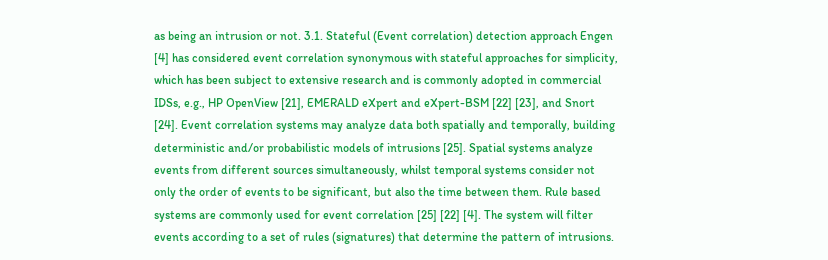as being an intrusion or not. 3.1. Stateful (Event correlation) detection approach Engen [4] has considered event correlation synonymous with stateful approaches for simplicity, which has been subject to extensive research and is commonly adopted in commercial IDSs, e.g., HP OpenView [21], EMERALD eXpert and eXpert-BSM [22] [23], and Snort [24]. Event correlation systems may analyze data both spatially and temporally, building deterministic and/or probabilistic models of intrusions [25]. Spatial systems analyze events from different sources simultaneously, whilst temporal systems consider not only the order of events to be significant, but also the time between them. Rule based systems are commonly used for event correlation [25] [22] [4]. The system will filter events according to a set of rules (signatures) that determine the pattern of intrusions.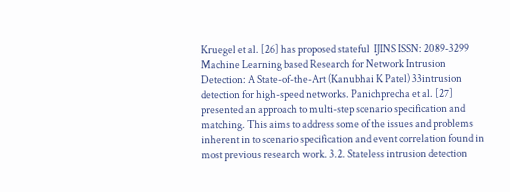Kruegel et al. [26] has proposed stateful  IJINS ISSN: 2089-3299    Machine Learning based Research for Network Intrusion Detection: A State-of-the-Art (Kanubhai K Patel) 33intrusion detection for high-speed networks. Panichprecha et al. [27] presented an approach to multi-step scenario specification and matching. This aims to address some of the issues and problems inherent in to scenario specification and event correlation found in most previous research work. 3.2. Stateless intrusion detection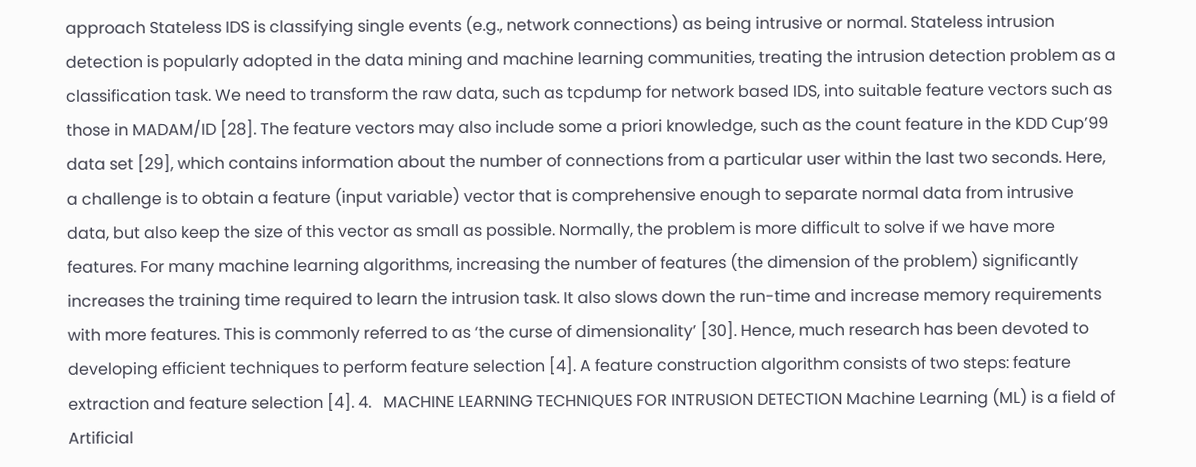approach Stateless IDS is classifying single events (e.g., network connections) as being intrusive or normal. Stateless intrusion detection is popularly adopted in the data mining and machine learning communities, treating the intrusion detection problem as a classification task. We need to transform the raw data, such as tcpdump for network based IDS, into suitable feature vectors such as those in MADAM/ID [28]. The feature vectors may also include some a priori knowledge, such as the count feature in the KDD Cup’99 data set [29], which contains information about the number of connections from a particular user within the last two seconds. Here, a challenge is to obtain a feature (input variable) vector that is comprehensive enough to separate normal data from intrusive data, but also keep the size of this vector as small as possible. Normally, the problem is more difficult to solve if we have more features. For many machine learning algorithms, increasing the number of features (the dimension of the problem) significantly increases the training time required to learn the intrusion task. It also slows down the run-time and increase memory requirements with more features. This is commonly referred to as ‘the curse of dimensionality’ [30]. Hence, much research has been devoted to developing efficient techniques to perform feature selection [4]. A feature construction algorithm consists of two steps: feature extraction and feature selection [4]. 4.   MACHINE LEARNING TECHNIQUES FOR INTRUSION DETECTION Machine Learning (ML) is a field of Artificial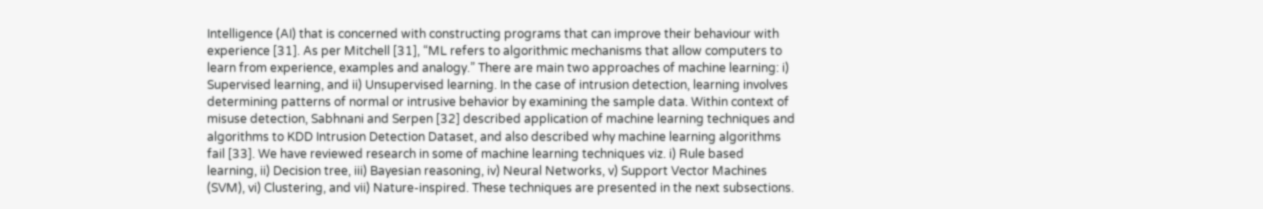Intelligence (AI) that is concerned with constructing programs that can improve their behaviour with experience [31]. As per Mitchell [31], “ML refers to algorithmic mechanisms that allow computers to learn from experience, examples and analogy.” There are main two approaches of machine learning: i) Supervised learning, and ii) Unsupervised learning. In the case of intrusion detection, learning involves determining patterns of normal or intrusive behavior by examining the sample data. Within context of misuse detection, Sabhnani and Serpen [32] described application of machine learning techniques and algorithms to KDD Intrusion Detection Dataset, and also described why machine learning algorithms fail [33]. We have reviewed research in some of machine learning techniques viz. i) Rule based learning, ii) Decision tree, iii) Bayesian reasoning, iv) Neural Networks, v) Support Vector Machines (SVM), vi) Clustering, and vii) Nature-inspired. These techniques are presented in the next subsections.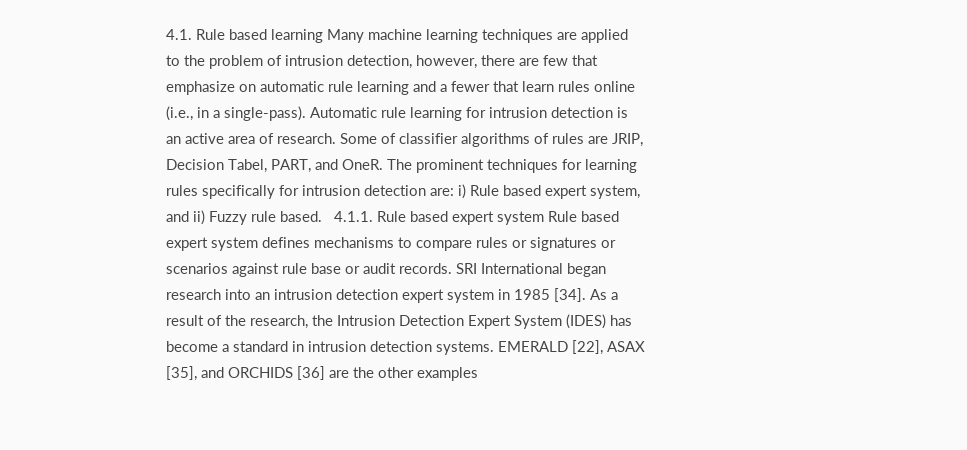4.1. Rule based learning Many machine learning techniques are applied to the problem of intrusion detection, however, there are few that emphasize on automatic rule learning and a fewer that learn rules online (i.e., in a single-pass). Automatic rule learning for intrusion detection is an active area of research. Some of classifier algorithms of rules are JRIP, Decision Tabel, PART, and OneR. The prominent techniques for learning rules specifically for intrusion detection are: i) Rule based expert system, and ii) Fuzzy rule based.   4.1.1. Rule based expert system Rule based expert system defines mechanisms to compare rules or signatures or scenarios against rule base or audit records. SRI International began research into an intrusion detection expert system in 1985 [34]. As a result of the research, the Intrusion Detection Expert System (IDES) has become a standard in intrusion detection systems. EMERALD [22], ASAX [35], and ORCHIDS [36] are the other examples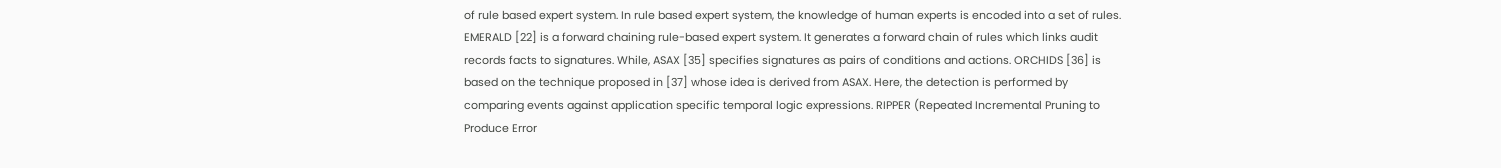of rule based expert system. In rule based expert system, the knowledge of human experts is encoded into a set of rules. EMERALD [22] is a forward chaining rule-based expert system. It generates a forward chain of rules which links audit records facts to signatures. While, ASAX [35] specifies signatures as pairs of conditions and actions. ORCHIDS [36] is based on the technique proposed in [37] whose idea is derived from ASAX. Here, the detection is performed by comparing events against application specific temporal logic expressions. RIPPER (Repeated Incremental Pruning to Produce Error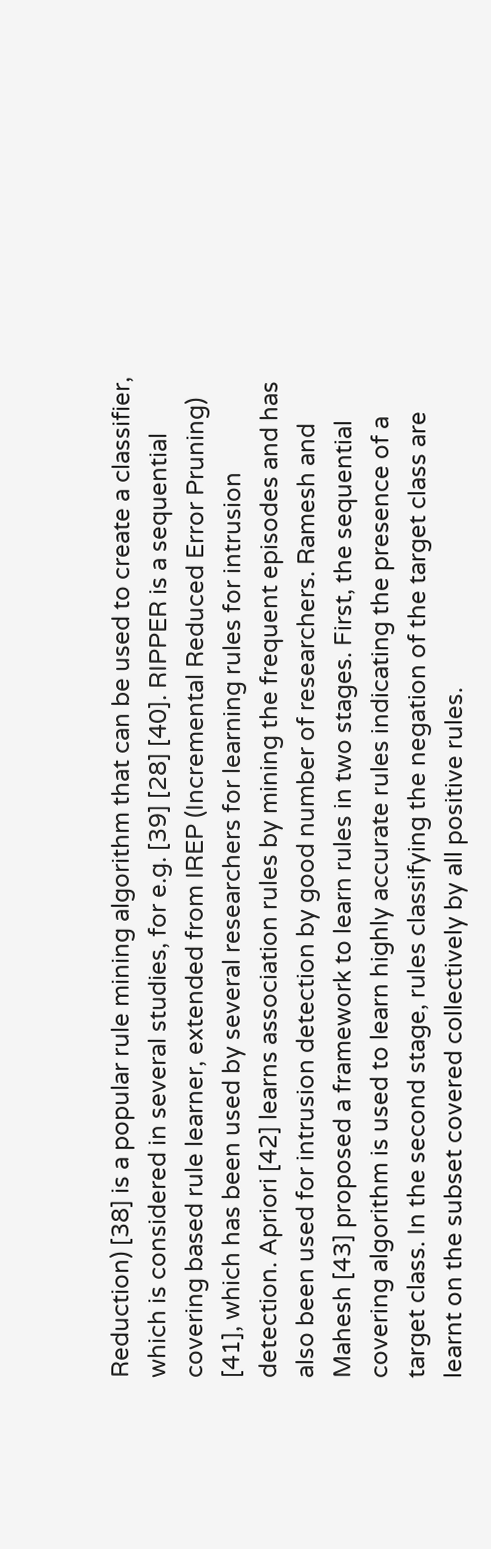Reduction) [38] is a popular rule mining algorithm that can be used to create a classifier, which is considered in several studies, for e.g. [39] [28] [40]. RIPPER is a sequential covering based rule learner, extended from IREP (Incremental Reduced Error Pruning) [41], which has been used by several researchers for learning rules for intrusion detection. Apriori [42] learns association rules by mining the frequent episodes and has also been used for intrusion detection by good number of researchers. Ramesh and Mahesh [43] proposed a framework to learn rules in two stages. First, the sequential covering algorithm is used to learn highly accurate rules indicating the presence of a target class. In the second stage, rules classifying the negation of the target class are learnt on the subset covered collectively by all positive rules.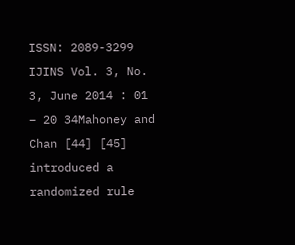ISSN: 2089-3299 IJINS Vol. 3, No. 3, June 2014 : 01 – 20 34Mahoney and Chan [44] [45] introduced a randomized rule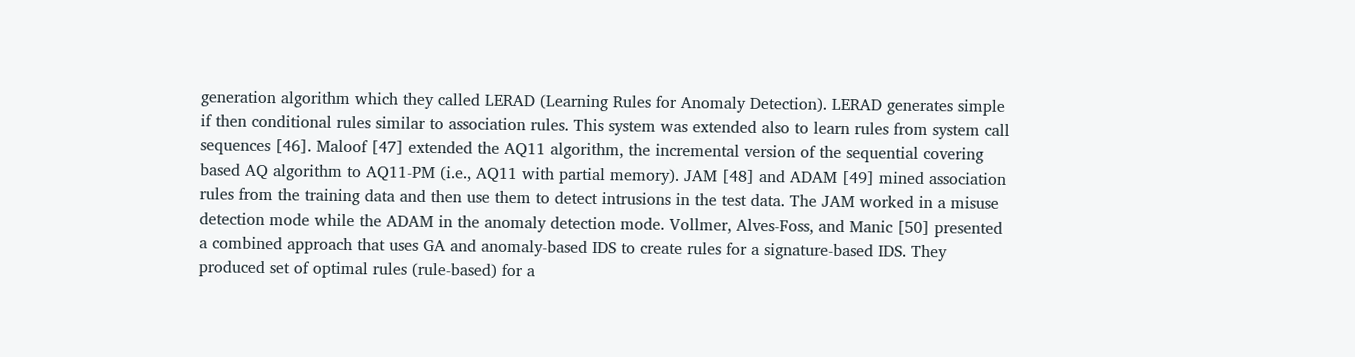generation algorithm which they called LERAD (Learning Rules for Anomaly Detection). LERAD generates simple if then conditional rules similar to association rules. This system was extended also to learn rules from system call sequences [46]. Maloof [47] extended the AQ11 algorithm, the incremental version of the sequential covering based AQ algorithm to AQ11-PM (i.e., AQ11 with partial memory). JAM [48] and ADAM [49] mined association rules from the training data and then use them to detect intrusions in the test data. The JAM worked in a misuse detection mode while the ADAM in the anomaly detection mode. Vollmer, Alves-Foss, and Manic [50] presented a combined approach that uses GA and anomaly-based IDS to create rules for a signature-based IDS. They produced set of optimal rules (rule-based) for a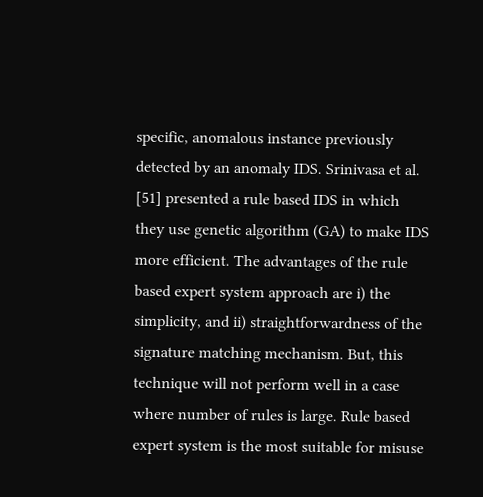specific, anomalous instance previously detected by an anomaly IDS. Srinivasa et al. [51] presented a rule based IDS in which they use genetic algorithm (GA) to make IDS more efficient. The advantages of the rule based expert system approach are i) the simplicity, and ii) straightforwardness of the signature matching mechanism. But, this technique will not perform well in a case where number of rules is large. Rule based expert system is the most suitable for misuse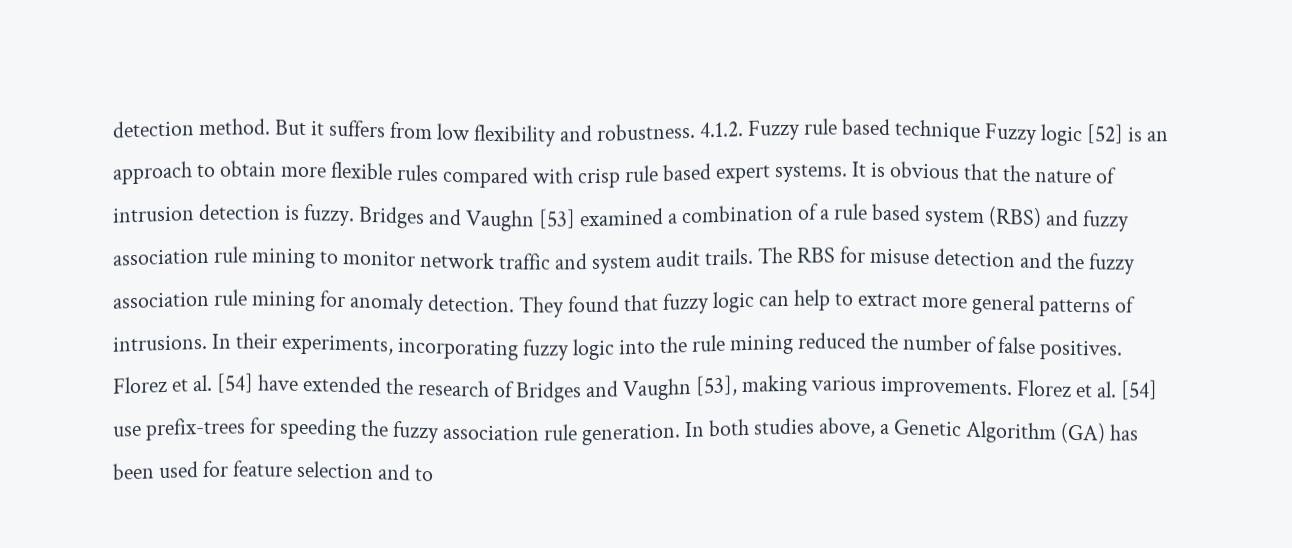detection method. But it suffers from low flexibility and robustness. 4.1.2. Fuzzy rule based technique Fuzzy logic [52] is an approach to obtain more flexible rules compared with crisp rule based expert systems. It is obvious that the nature of intrusion detection is fuzzy. Bridges and Vaughn [53] examined a combination of a rule based system (RBS) and fuzzy association rule mining to monitor network traffic and system audit trails. The RBS for misuse detection and the fuzzy association rule mining for anomaly detection. They found that fuzzy logic can help to extract more general patterns of intrusions. In their experiments, incorporating fuzzy logic into the rule mining reduced the number of false positives. Florez et al. [54] have extended the research of Bridges and Vaughn [53], making various improvements. Florez et al. [54] use prefix-trees for speeding the fuzzy association rule generation. In both studies above, a Genetic Algorithm (GA) has been used for feature selection and to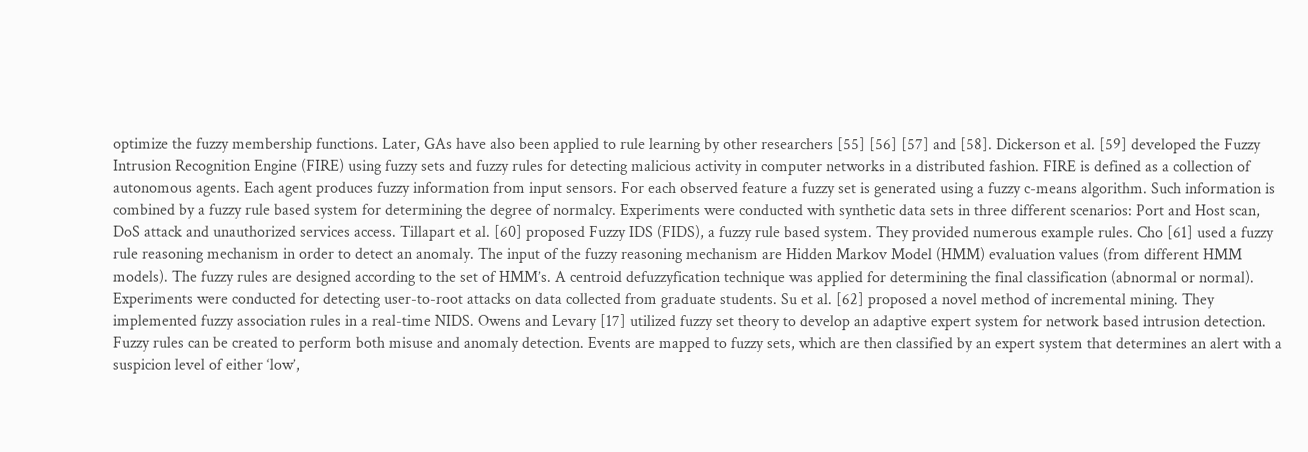optimize the fuzzy membership functions. Later, GAs have also been applied to rule learning by other researchers [55] [56] [57] and [58]. Dickerson et al. [59] developed the Fuzzy Intrusion Recognition Engine (FIRE) using fuzzy sets and fuzzy rules for detecting malicious activity in computer networks in a distributed fashion. FIRE is defined as a collection of autonomous agents. Each agent produces fuzzy information from input sensors. For each observed feature a fuzzy set is generated using a fuzzy c-means algorithm. Such information is combined by a fuzzy rule based system for determining the degree of normalcy. Experiments were conducted with synthetic data sets in three different scenarios: Port and Host scan, DoS attack and unauthorized services access. Tillapart et al. [60] proposed Fuzzy IDS (FIDS), a fuzzy rule based system. They provided numerous example rules. Cho [61] used a fuzzy rule reasoning mechanism in order to detect an anomaly. The input of the fuzzy reasoning mechanism are Hidden Markov Model (HMM) evaluation values (from different HMM models). The fuzzy rules are designed according to the set of HMM’s. A centroid defuzzyfication technique was applied for determining the final classification (abnormal or normal). Experiments were conducted for detecting user-to-root attacks on data collected from graduate students. Su et al. [62] proposed a novel method of incremental mining. They implemented fuzzy association rules in a real-time NIDS. Owens and Levary [17] utilized fuzzy set theory to develop an adaptive expert system for network based intrusion detection. Fuzzy rules can be created to perform both misuse and anomaly detection. Events are mapped to fuzzy sets, which are then classified by an expert system that determines an alert with a suspicion level of either ‘low’,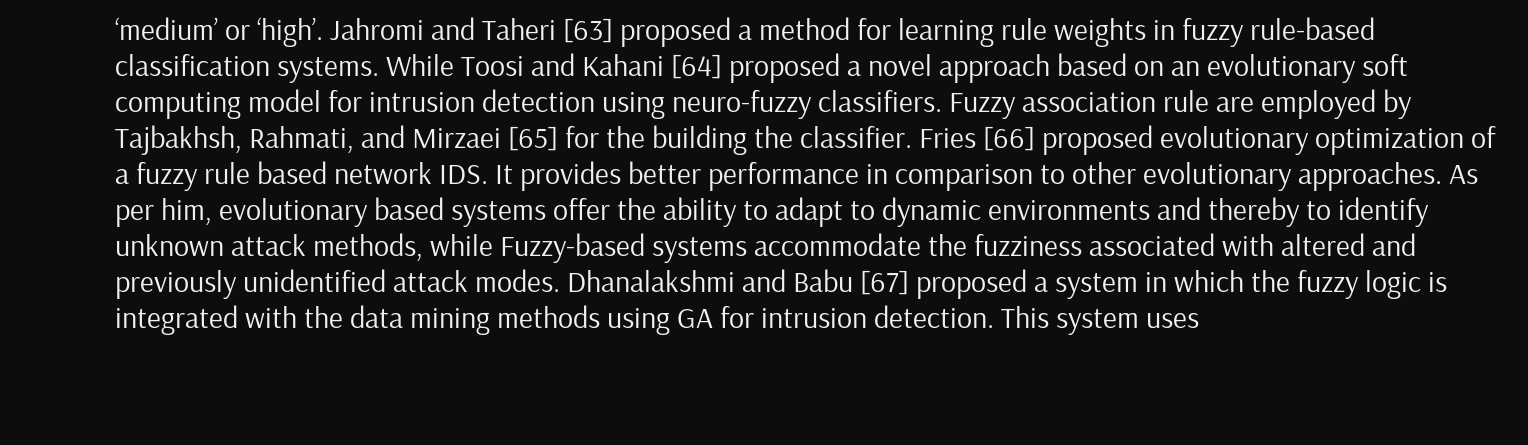‘medium’ or ‘high’. Jahromi and Taheri [63] proposed a method for learning rule weights in fuzzy rule-based classification systems. While Toosi and Kahani [64] proposed a novel approach based on an evolutionary soft computing model for intrusion detection using neuro-fuzzy classifiers. Fuzzy association rule are employed by Tajbakhsh, Rahmati, and Mirzaei [65] for the building the classifier. Fries [66] proposed evolutionary optimization of a fuzzy rule based network IDS. It provides better performance in comparison to other evolutionary approaches. As per him, evolutionary based systems offer the ability to adapt to dynamic environments and thereby to identify unknown attack methods, while Fuzzy-based systems accommodate the fuzziness associated with altered and previously unidentified attack modes. Dhanalakshmi and Babu [67] proposed a system in which the fuzzy logic is integrated with the data mining methods using GA for intrusion detection. This system uses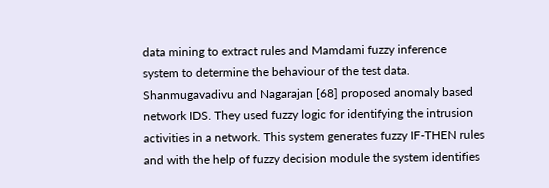data mining to extract rules and Mamdami fuzzy inference system to determine the behaviour of the test data. Shanmugavadivu and Nagarajan [68] proposed anomaly based network IDS. They used fuzzy logic for identifying the intrusion activities in a network. This system generates fuzzy IF-THEN rules and with the help of fuzzy decision module the system identifies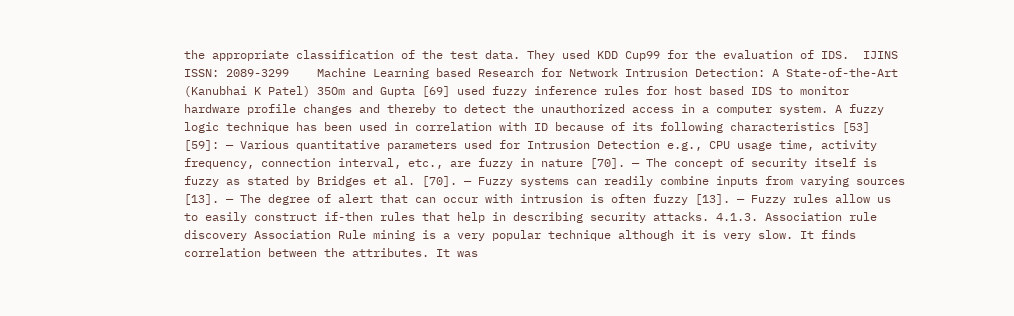the appropriate classification of the test data. They used KDD Cup99 for the evaluation of IDS.  IJINS ISSN: 2089-3299    Machine Learning based Research for Network Intrusion Detection: A State-of-the-Art (Kanubhai K Patel) 35Om and Gupta [69] used fuzzy inference rules for host based IDS to monitor hardware profile changes and thereby to detect the unauthorized access in a computer system. A fuzzy logic technique has been used in correlation with ID because of its following characteristics [53] [59]: — Various quantitative parameters used for Intrusion Detection e.g., CPU usage time, activity frequency, connection interval, etc., are fuzzy in nature [70]. — The concept of security itself is fuzzy as stated by Bridges et al. [70]. — Fuzzy systems can readily combine inputs from varying sources [13]. — The degree of alert that can occur with intrusion is often fuzzy [13]. — Fuzzy rules allow us to easily construct if-then rules that help in describing security attacks. 4.1.3. Association rule discovery Association Rule mining is a very popular technique although it is very slow. It finds correlation between the attributes. It was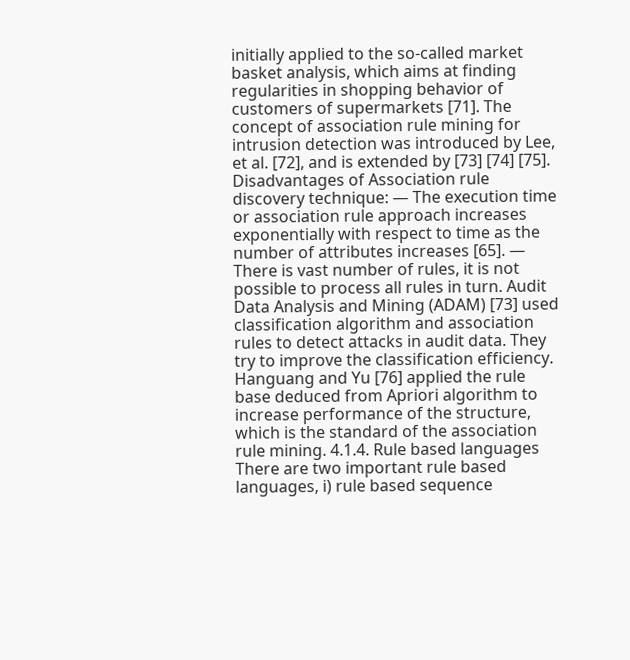initially applied to the so-called market basket analysis, which aims at finding regularities in shopping behavior of customers of supermarkets [71]. The concept of association rule mining for intrusion detection was introduced by Lee, et al. [72], and is extended by [73] [74] [75]. Disadvantages of Association rule discovery technique: — The execution time or association rule approach increases exponentially with respect to time as the number of attributes increases [65]. — There is vast number of rules, it is not possible to process all rules in turn. Audit Data Analysis and Mining (ADAM) [73] used classification algorithm and association rules to detect attacks in audit data. They try to improve the classification efficiency. Hanguang and Yu [76] applied the rule base deduced from Apriori algorithm to increase performance of the structure, which is the standard of the association rule mining. 4.1.4. Rule based languages There are two important rule based languages, i) rule based sequence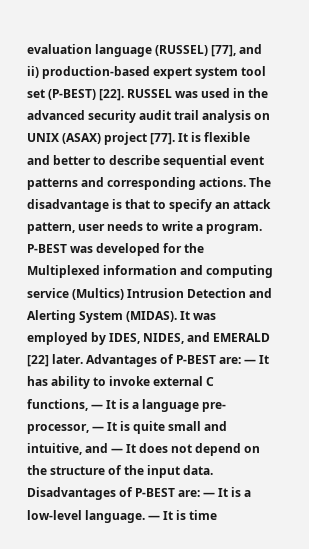evaluation language (RUSSEL) [77], and ii) production-based expert system tool set (P-BEST) [22]. RUSSEL was used in the advanced security audit trail analysis on UNIX (ASAX) project [77]. It is flexible and better to describe sequential event patterns and corresponding actions. The disadvantage is that to specify an attack pattern, user needs to write a program. P-BEST was developed for the Multiplexed information and computing service (Multics) Intrusion Detection and Alerting System (MIDAS). It was employed by IDES, NIDES, and EMERALD [22] later. Advantages of P-BEST are: — It has ability to invoke external C functions, — It is a language pre-processor, — It is quite small and intuitive, and — It does not depend on the structure of the input data. Disadvantages of P-BEST are: — It is a low-level language. — It is time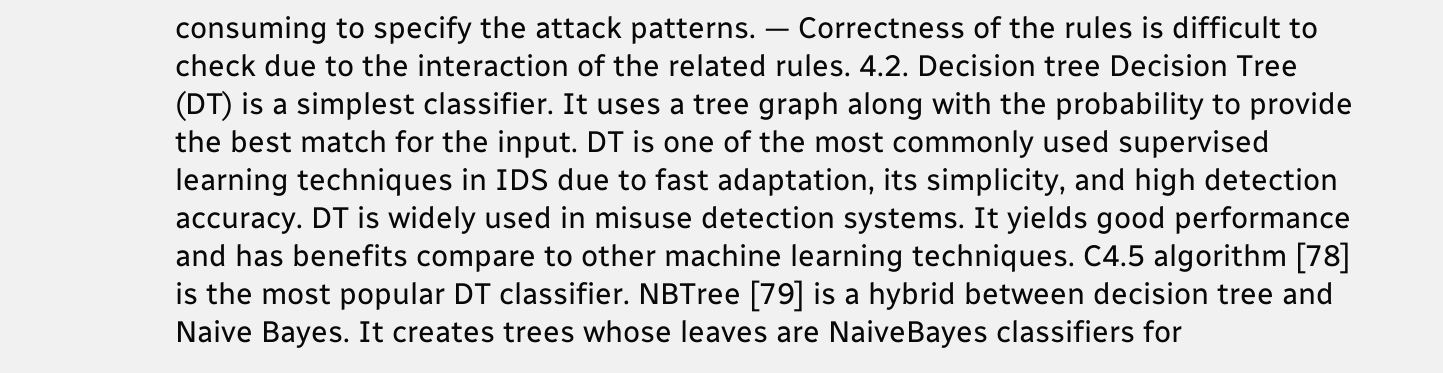consuming to specify the attack patterns. — Correctness of the rules is difficult to check due to the interaction of the related rules. 4.2. Decision tree Decision Tree (DT) is a simplest classifier. It uses a tree graph along with the probability to provide the best match for the input. DT is one of the most commonly used supervised learning techniques in IDS due to fast adaptation, its simplicity, and high detection accuracy. DT is widely used in misuse detection systems. It yields good performance and has benefits compare to other machine learning techniques. C4.5 algorithm [78] is the most popular DT classifier. NBTree [79] is a hybrid between decision tree and Naive Bayes. It creates trees whose leaves are NaiveBayes classifiers for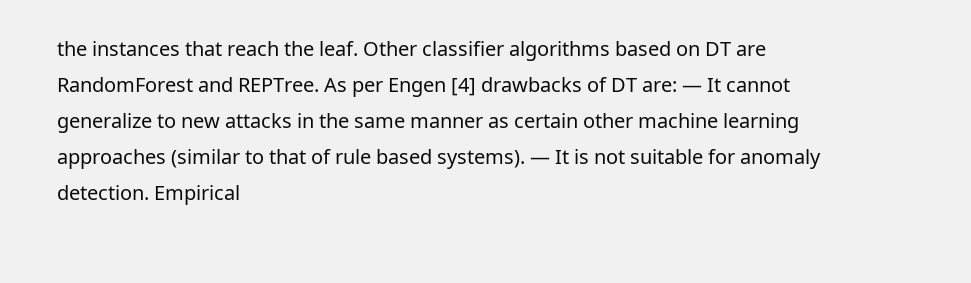the instances that reach the leaf. Other classifier algorithms based on DT are RandomForest and REPTree. As per Engen [4] drawbacks of DT are: — It cannot generalize to new attacks in the same manner as certain other machine learning approaches (similar to that of rule based systems). — It is not suitable for anomaly detection. Empirical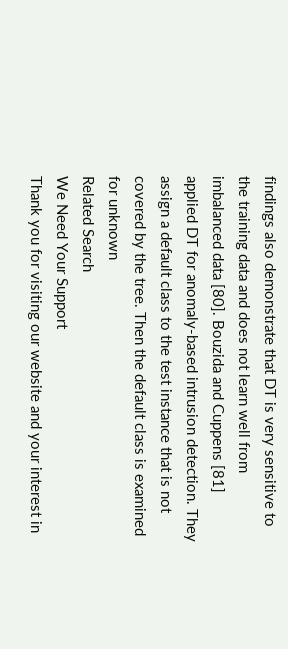findings also demonstrate that DT is very sensitive to the training data and does not learn well from imbalanced data [80]. Bouzida and Cuppens [81] applied DT for anomaly-based intrusion detection. They assign a default class to the test instance that is not covered by the tree. Then the default class is examined for unknown
Related Search
We Need Your Support
Thank you for visiting our website and your interest in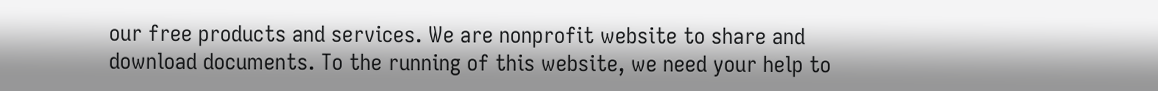our free products and services. We are nonprofit website to share and download documents. To the running of this website, we need your help to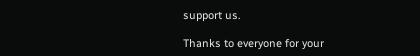support us.

Thanks to everyone for your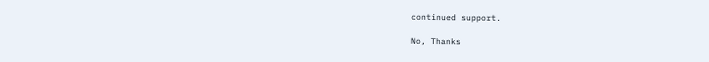continued support.

No, Thanks